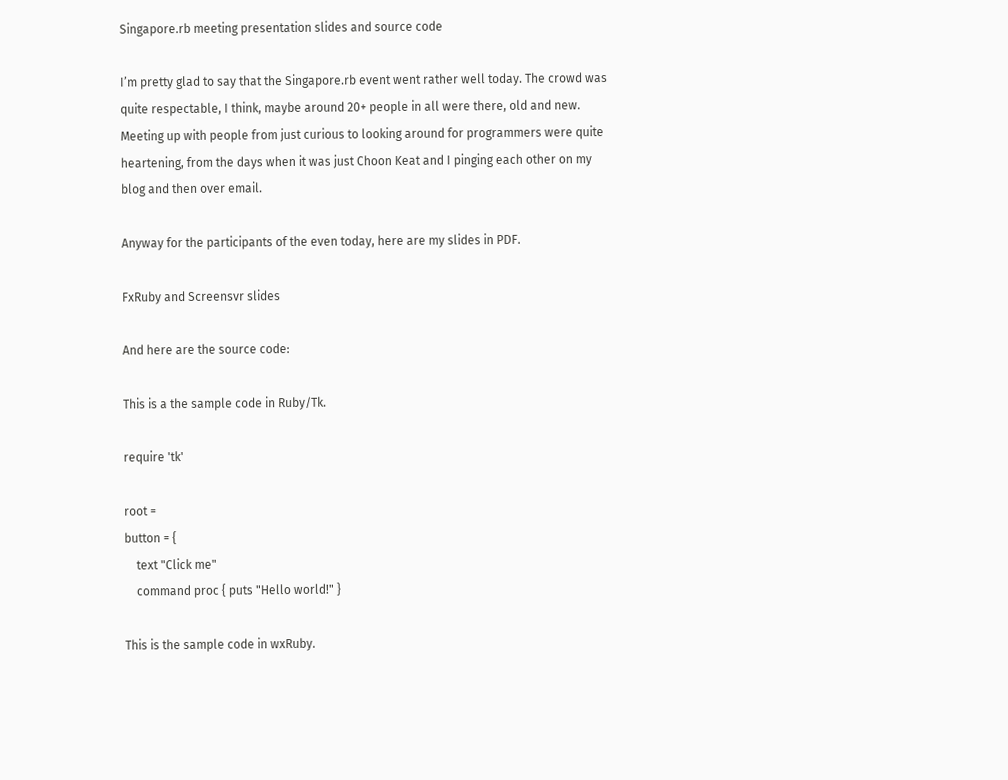Singapore.rb meeting presentation slides and source code

I’m pretty glad to say that the Singapore.rb event went rather well today. The crowd was quite respectable, I think, maybe around 20+ people in all were there, old and new. Meeting up with people from just curious to looking around for programmers were quite heartening, from the days when it was just Choon Keat and I pinging each other on my blog and then over email.

Anyway for the participants of the even today, here are my slides in PDF.

FxRuby and Screensvr slides

And here are the source code:

This is a the sample code in Ruby/Tk.

require 'tk'

root =
button = {
    text "Click me"
    command proc { puts "Hello world!" }

This is the sample code in wxRuby.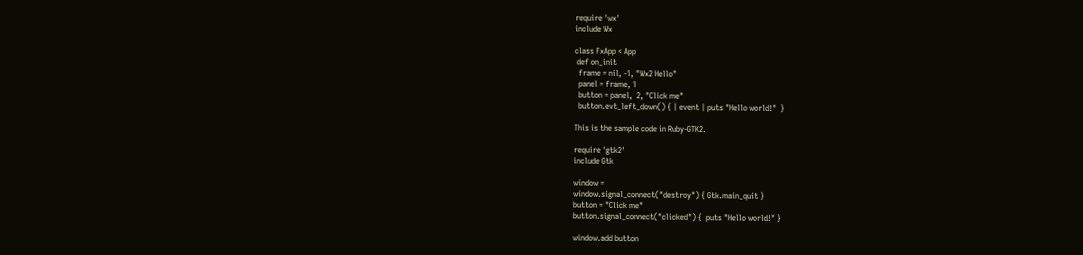require 'wx'
include Wx

class FxApp < App
 def on_init
  frame = nil, -1, "Wx2 Hello"
  panel = frame, 1
  button = panel,  2, "Click me"
  button.evt_left_down() { | event | puts "Hello world!"  }

This is the sample code in Ruby-GTK2.

require 'gtk2'
include Gtk

window =
window.signal_connect("destroy") { Gtk.main_quit }
button = "Click me"
button.signal_connect("clicked") {  puts "Hello world!" }

window.add button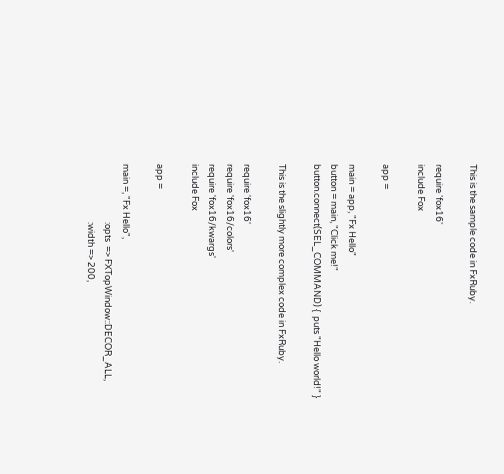This is the sample code in FxRuby.

require 'fox16'
include Fox

app =

main = app, "Fx Hello"
button = main, "Click me!"
button.connect(SEL_COMMAND) {  puts "Hello world!" }

This is the slightly more complex code in FxRuby.

require 'fox16'
require 'fox16/colors'
require 'fox16/kwargs'
include Fox

app =

main =, "Fx Hello",
                             :opts  => FXTopWindow::DECOR_ALL,
                             :width => 200,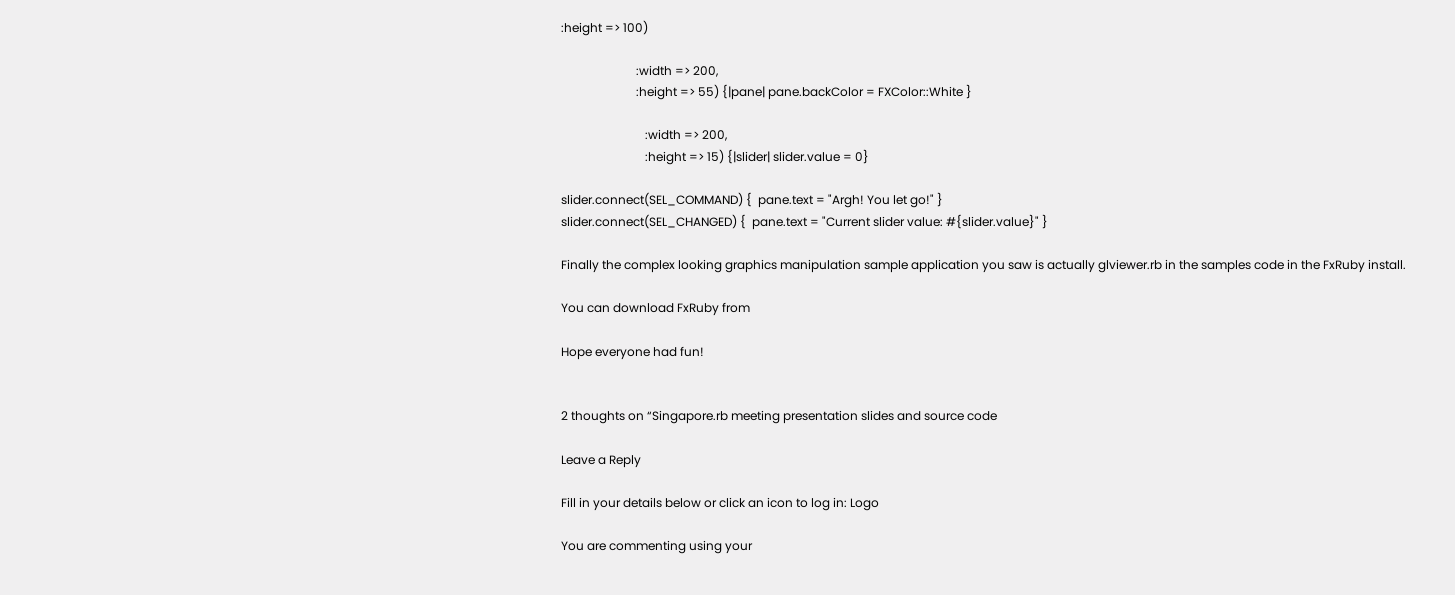:height => 100)

                         :width => 200,
                         :height => 55) {|pane| pane.backColor = FXColor::White }

                            :width => 200,
                            :height => 15) {|slider| slider.value = 0}

slider.connect(SEL_COMMAND) {  pane.text = "Argh! You let go!" }
slider.connect(SEL_CHANGED) {  pane.text = "Current slider value: #{slider.value}" }

Finally the complex looking graphics manipulation sample application you saw is actually glviewer.rb in the samples code in the FxRuby install.

You can download FxRuby from

Hope everyone had fun!


2 thoughts on “Singapore.rb meeting presentation slides and source code

Leave a Reply

Fill in your details below or click an icon to log in: Logo

You are commenting using your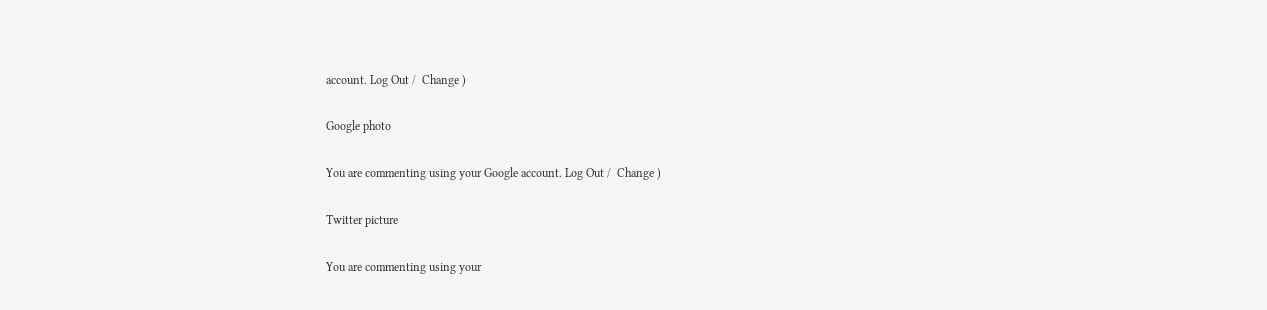account. Log Out /  Change )

Google photo

You are commenting using your Google account. Log Out /  Change )

Twitter picture

You are commenting using your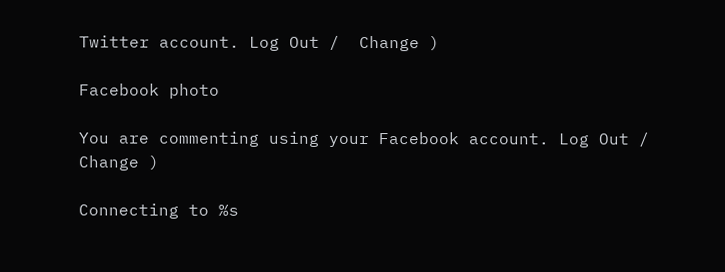Twitter account. Log Out /  Change )

Facebook photo

You are commenting using your Facebook account. Log Out /  Change )

Connecting to %s